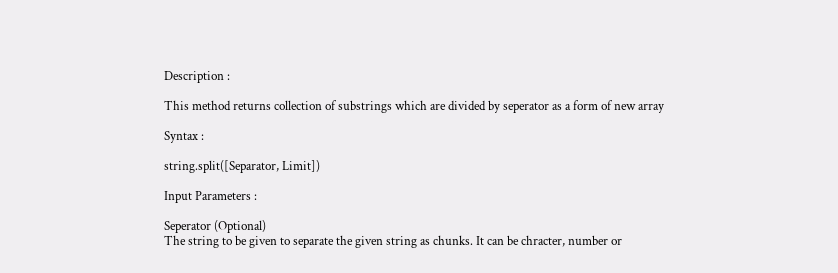Description :

This method returns collection of substrings which are divided by seperator as a form of new array

Syntax :

string.split([Separator, Limit])

Input Parameters :

Seperator (Optional)
The string to be given to separate the given string as chunks. It can be chracter, number or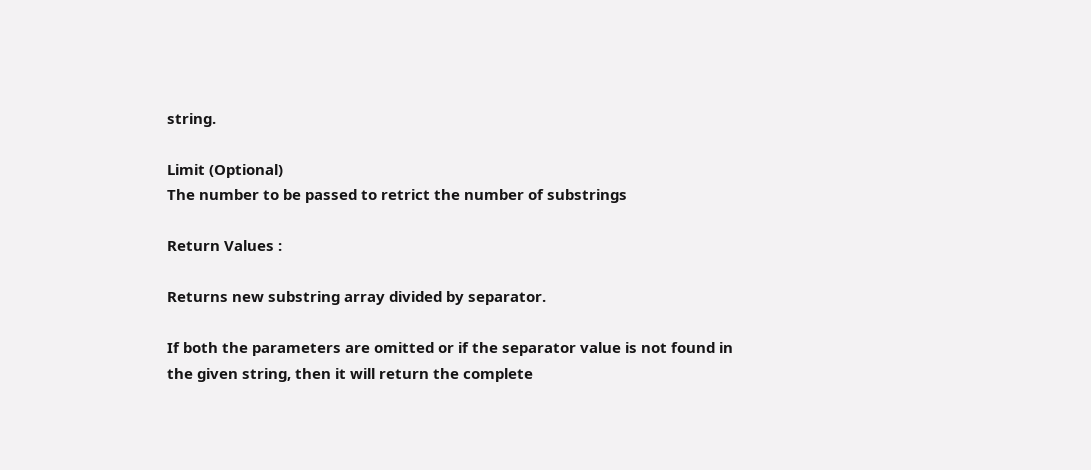string.

Limit (Optional)
The number to be passed to retrict the number of substrings

Return Values :

Returns new substring array divided by separator.

If both the parameters are omitted or if the separator value is not found in the given string, then it will return the complete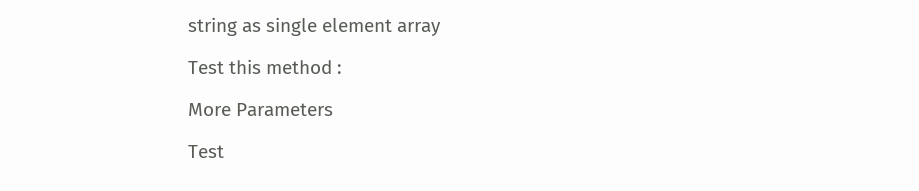string as single element array

Test this method :

More Parameters

Test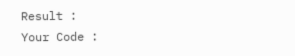Result :
Your Code :